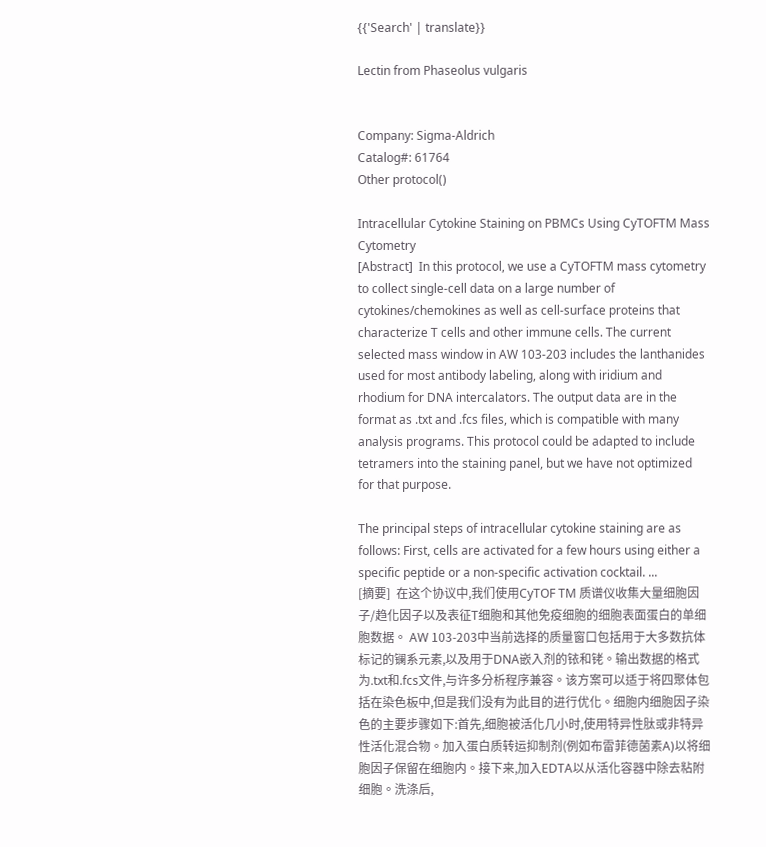{{'Search' | translate}}

Lectin from Phaseolus vulgaris


Company: Sigma-Aldrich
Catalog#: 61764
Other protocol()

Intracellular Cytokine Staining on PBMCs Using CyTOFTM Mass Cytometry
[Abstract]  In this protocol, we use a CyTOFTM mass cytometry to collect single-cell data on a large number of cytokines/chemokines as well as cell-surface proteins that characterize T cells and other immune cells. The current selected mass window in AW 103-203 includes the lanthanides used for most antibody labeling, along with iridium and rhodium for DNA intercalators. The output data are in the format as .txt and .fcs files, which is compatible with many analysis programs. This protocol could be adapted to include tetramers into the staining panel, but we have not optimized for that purpose.

The principal steps of intracellular cytokine staining are as follows: First, cells are activated for a few hours using either a specific peptide or a non-specific activation cocktail. ...
[摘要]  在这个协议中,我们使用CyTOF TM 质谱仪收集大量细胞因子/趋化因子以及表征T细胞和其他免疫细胞的细胞表面蛋白的单细胞数据。 AW 103-203中当前选择的质量窗口包括用于大多数抗体标记的镧系元素,以及用于DNA嵌入剂的铱和铑。输出数据的格式为.txt和.fcs文件,与许多分析程序兼容。该方案可以适于将四聚体包括在染色板中,但是我们没有为此目的进行优化。细胞内细胞因子染色的主要步骤如下:首先,细胞被活化几小时,使用特异性肽或非特异性活化混合物。加入蛋白质转运抑制剂(例如布雷菲德菌素A)以将细胞因子保留在细胞内。接下来,加入EDTA以从活化容器中除去粘附细胞。洗涤后,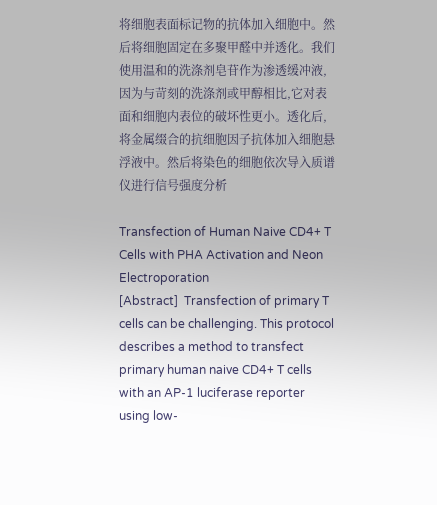将细胞表面标记物的抗体加入细胞中。然后将细胞固定在多聚甲醛中并透化。我们使用温和的洗涤剂皂苷作为渗透缓冲液,因为与苛刻的洗涤剂或甲醇相比,它对表面和细胞内表位的破坏性更小。透化后,将金属缀合的抗细胞因子抗体加入细胞悬浮液中。然后将染色的细胞依次导入质谱仪进行信号强度分析

Transfection of Human Naive CD4+ T Cells with PHA Activation and Neon Electroporation
[Abstract]  Transfection of primary T cells can be challenging. This protocol describes a method to transfect primary human naive CD4+ T cells with an AP-1 luciferase reporter using low-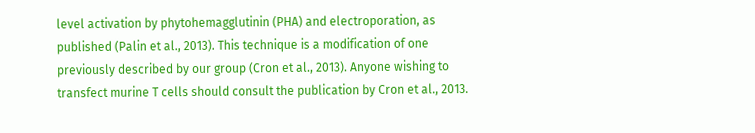level activation by phytohemagglutinin (PHA) and electroporation, as published (Palin et al., 2013). This technique is a modification of one previously described by our group (Cron et al., 2013). Anyone wishing to transfect murine T cells should consult the publication by Cron et al., 2013.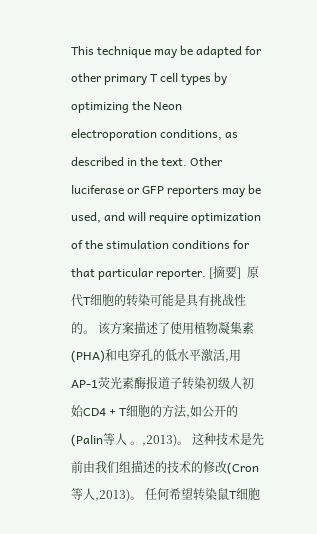This technique may be adapted for other primary T cell types by optimizing the Neon electroporation conditions, as described in the text. Other luciferase or GFP reporters may be used, and will require optimization of the stimulation conditions for that particular reporter. [摘要]  原代T细胞的转染可能是具有挑战性的。 该方案描述了使用植物凝集素(PHA)和电穿孔的低水平激活,用AP-1荧光素酶报道子转染初级人初始CD4 + T细胞的方法,如公开的(Palin等人 。,2013)。 这种技术是先前由我们组描述的技术的修改(Cron等人,2013)。 任何希望转染鼠T细胞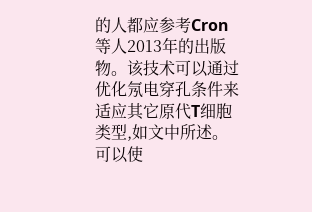的人都应参考Cron等人2013年的出版物。该技术可以通过优化氖电穿孔条件来适应其它原代T细胞类型,如文中所述。 可以使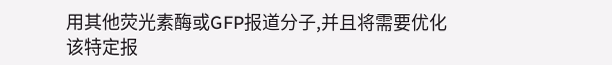用其他荧光素酶或GFP报道分子,并且将需要优化该特定报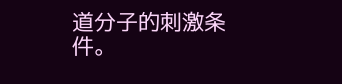道分子的刺激条件。